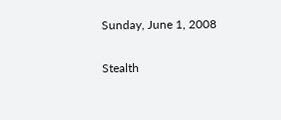Sunday, June 1, 2008

Stealth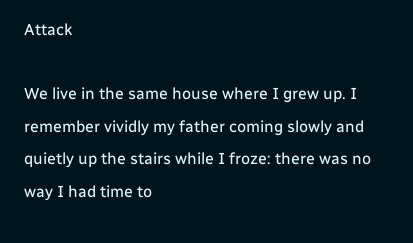Attack

We live in the same house where I grew up. I remember vividly my father coming slowly and quietly up the stairs while I froze: there was no way I had time to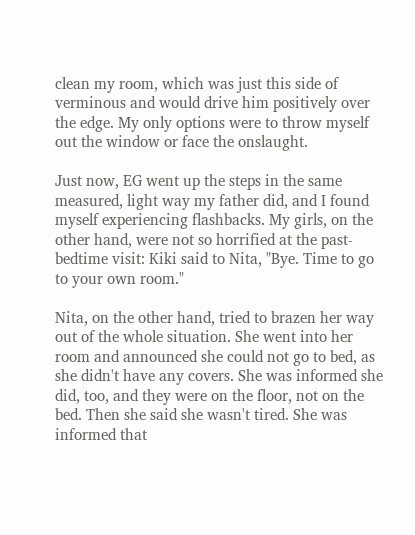clean my room, which was just this side of verminous and would drive him positively over the edge. My only options were to throw myself out the window or face the onslaught.

Just now, EG went up the steps in the same measured, light way my father did, and I found myself experiencing flashbacks. My girls, on the other hand, were not so horrified at the past-bedtime visit: Kiki said to Nita, "Bye. Time to go to your own room."

Nita, on the other hand, tried to brazen her way out of the whole situation. She went into her room and announced she could not go to bed, as she didn't have any covers. She was informed she did, too, and they were on the floor, not on the bed. Then she said she wasn't tired. She was informed that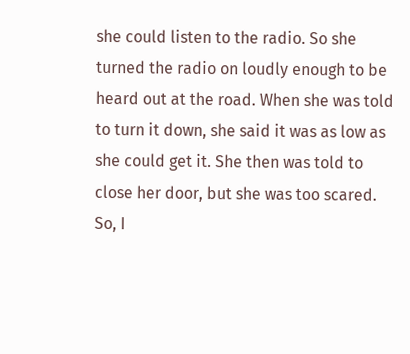she could listen to the radio. So she turned the radio on loudly enough to be heard out at the road. When she was told to turn it down, she said it was as low as she could get it. She then was told to close her door, but she was too scared. So, I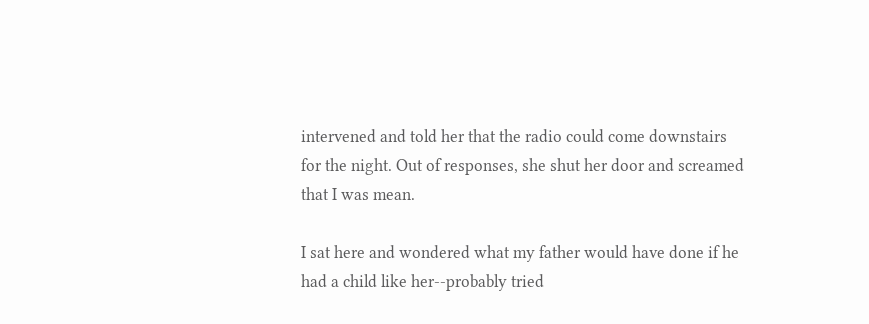intervened and told her that the radio could come downstairs for the night. Out of responses, she shut her door and screamed that I was mean.

I sat here and wondered what my father would have done if he had a child like her--probably tried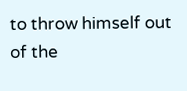to throw himself out of the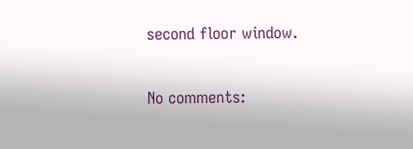second floor window.

No comments: